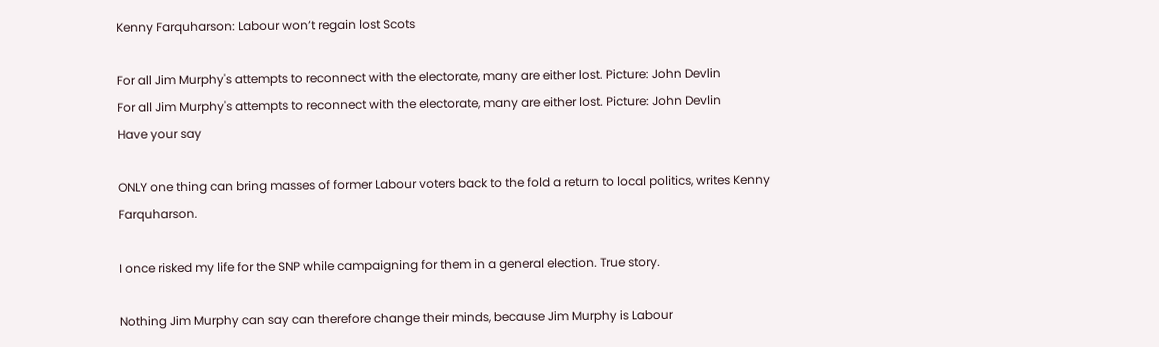Kenny Farquharson: Labour won’t regain lost Scots

For all Jim Murphy's attempts to reconnect with the electorate, many are either lost. Picture: John Devlin
For all Jim Murphy's attempts to reconnect with the electorate, many are either lost. Picture: John Devlin
Have your say

ONLY one thing can bring masses of former Labour voters back to the fold a return to local politics, writes Kenny Farquharson.

I once risked my life for the SNP while campaigning for them in a general election. True story.

Nothing Jim Murphy can say can therefore change their minds, because Jim Murphy is Labour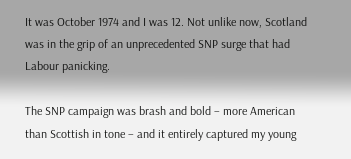It was October 1974 and I was 12. Not unlike now, Scotland was in the grip of an unprecedented SNP surge that had Labour panicking.

The SNP campaign was brash and bold – more American than Scottish in tone – and it entirely captured my young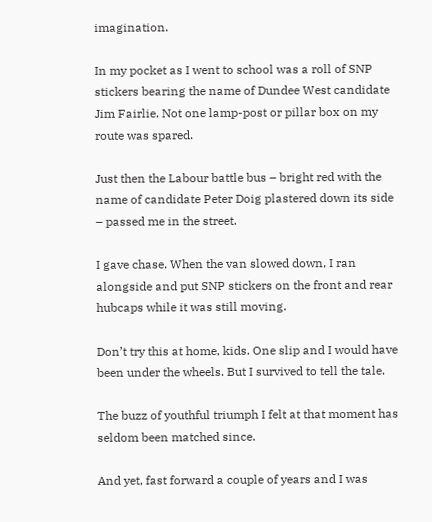imagination.

In my pocket as I went to school was a roll of SNP stickers bearing the name of Dundee West candidate Jim Fairlie. Not one lamp-post or pillar box on my route was spared.

Just then the Labour battle bus – bright red with the name of candidate Peter Doig plastered down its side – passed me in the street.

I gave chase. When the van slowed down, I ran alongside and put SNP stickers on the front and rear hubcaps while it was still moving.

Don’t try this at home, kids. One slip and I would have been under the wheels. But I survived to tell the tale.

The buzz of youthful triumph I felt at that moment has seldom been matched since.

And yet, fast forward a couple of years and I was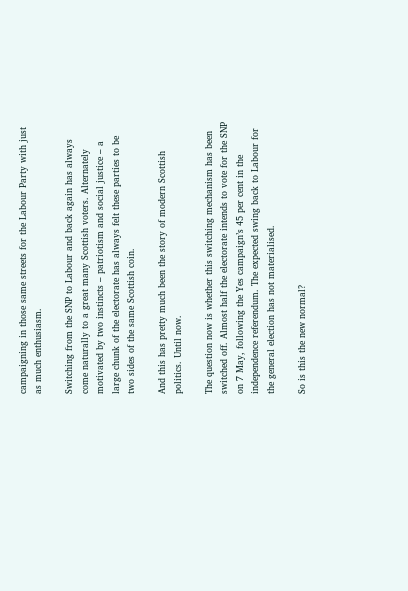campaigning in those same streets for the Labour Party with just as much enthusiasm.

Switching from the SNP to Labour and back again has always come naturally to a great many Scottish voters. Alternately motivated by two instincts – patriotism and social justice – a large chunk of the electorate has always felt these parties to be two sides of the same Scottish coin.

And this has pretty much been the story of modern Scottish politics. Until now.

The question now is whether this switching mechanism has been switched off. Almost half the electorate intends to vote for the SNP on 7 May, following the Yes campaign’s 45 per cent in the independence referendum. The expected swing back to Labour for the general election has not materialised.

So is this the new normal?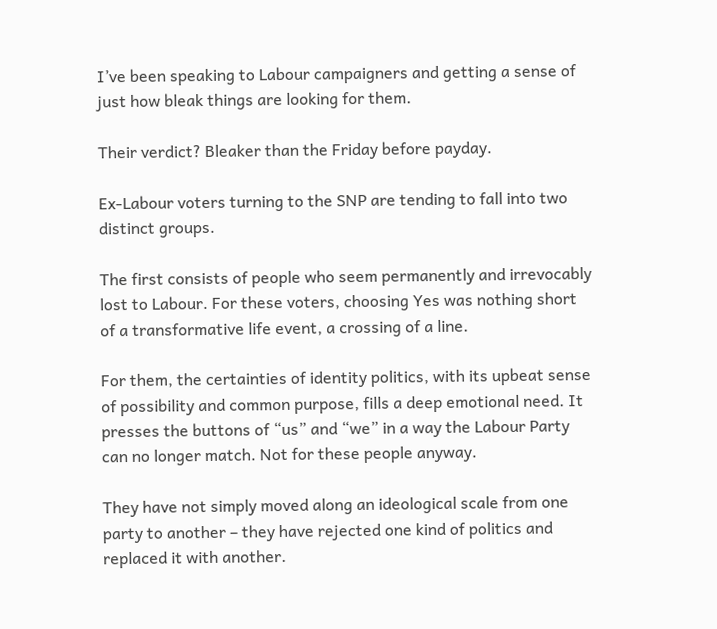I’ve been speaking to Labour campaigners and getting a sense of just how bleak things are looking for them.

Their verdict? Bleaker than the Friday before payday.

Ex-Labour voters turning to the SNP are tending to fall into two distinct groups.

The first consists of people who seem permanently and irrevocably lost to Labour. For these voters, choosing Yes was nothing short of a transformative life event, a crossing of a line.

For them, the certainties of identity politics, with its upbeat sense of possibility and common purpose, fills a deep emotional need. It presses the buttons of “us” and “we” in a way the Labour Party can no longer match. Not for these people anyway.

They have not simply moved along an ideological scale from one party to another – they have rejected one kind of politics and replaced it with another.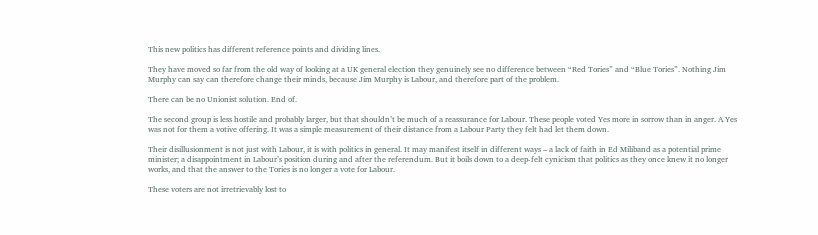This new politics has different reference points and dividing lines.

They have moved so far from the old way of looking at a UK general election they genuinely see no difference between “Red Tories” and “Blue Tories”. Nothing Jim Murphy can say can therefore change their minds, because Jim Murphy is Labour, and therefore part of the problem.

There can be no Unionist solution. End of.

The second group is less hostile and probably larger, but that shouldn’t be much of a reassurance for Labour. These people voted Yes more in sorrow than in anger. A Yes was not for them a votive offering. It was a simple measurement of their distance from a Labour Party they felt had let them down.

Their disillusionment is not just with Labour, it is with politics in general. It may manifest itself in different ways – a lack of faith in Ed Miliband as a potential prime minister; a disappointment in Labour’s position during and after the referendum. But it boils down to a deep-felt cynicism that politics as they once knew it no longer works, and that the answer to the Tories is no longer a vote for Labour.

These voters are not irretrievably lost to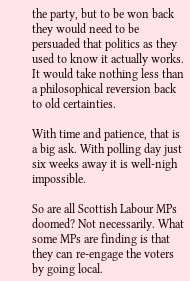the party, but to be won back they would need to be persuaded that politics as they used to know it actually works. It would take nothing less than a philosophical reversion back to old certainties.

With time and patience, that is a big ask. With polling day just six weeks away it is well-nigh impossible.

So are all Scottish Labour MPs doomed? Not necessarily. What some MPs are finding is that they can re-engage the voters by going local.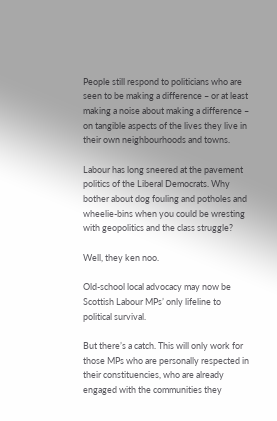People still respond to politicians who are seen to be making a difference – or at least making a noise about making a difference – on tangible aspects of the lives they live in their own neighbourhoods and towns.

Labour has long sneered at the pavement politics of the Liberal Democrats. Why bother about dog fouling and potholes and wheelie-bins when you could be wresting with geopolitics and the class struggle?

Well, they ken noo.

Old-school local advocacy may now be Scottish Labour MPs’ only lifeline to political survival.

But there’s a catch. This will only work for those MPs who are personally respected in their constituencies, who are already engaged with the communities they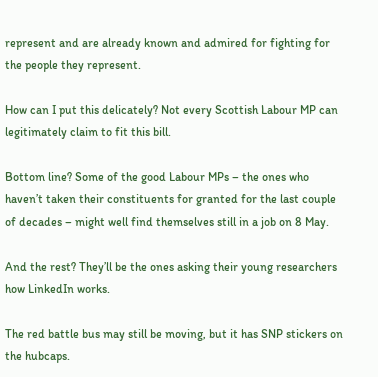represent and are already known and admired for fighting for the people they represent.

How can I put this delicately? Not every Scottish Labour MP can legitimately claim to fit this bill.

Bottom line? Some of the good Labour MPs – the ones who haven’t taken their constituents for granted for the last couple of decades – might well find themselves still in a job on 8 May.

And the rest? They’ll be the ones asking their young researchers how LinkedIn works.

The red battle bus may still be moving, but it has SNP stickers on the hubcaps.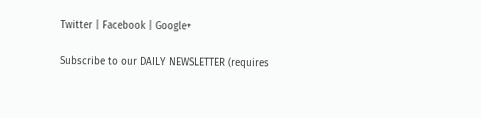Twitter | Facebook | Google+

Subscribe to our DAILY NEWSLETTER (requires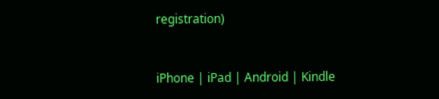registration)


iPhone | iPad | Android | Kindle